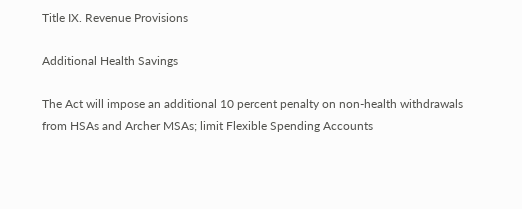Title IX. Revenue Provisions

Additional Health Savings

The Act will impose an additional 10 percent penalty on non-health withdrawals from HSAs and Archer MSAs; limit Flexible Spending Accounts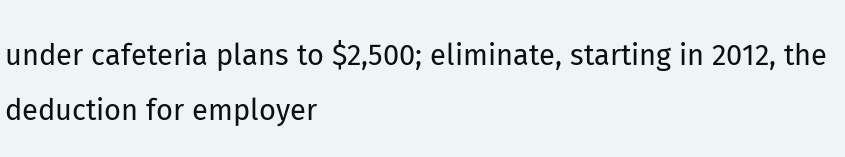under cafeteria plans to $2,500; eliminate, starting in 2012, the deduction for employer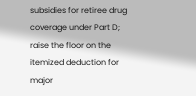subsidies for retiree drug coverage under Part D; raise the floor on the itemized deduction for major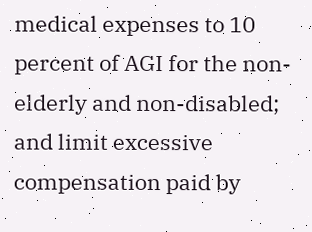medical expenses to 10 percent of AGI for the non-elderly and non-disabled; and limit excessive compensation paid by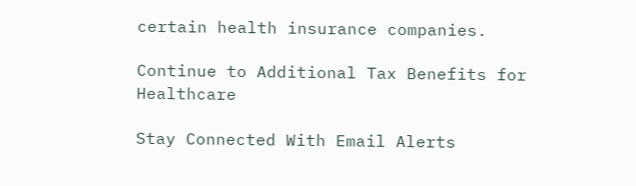certain health insurance companies.

Continue to Additional Tax Benefits for Healthcare

Stay Connected With Email Alerts